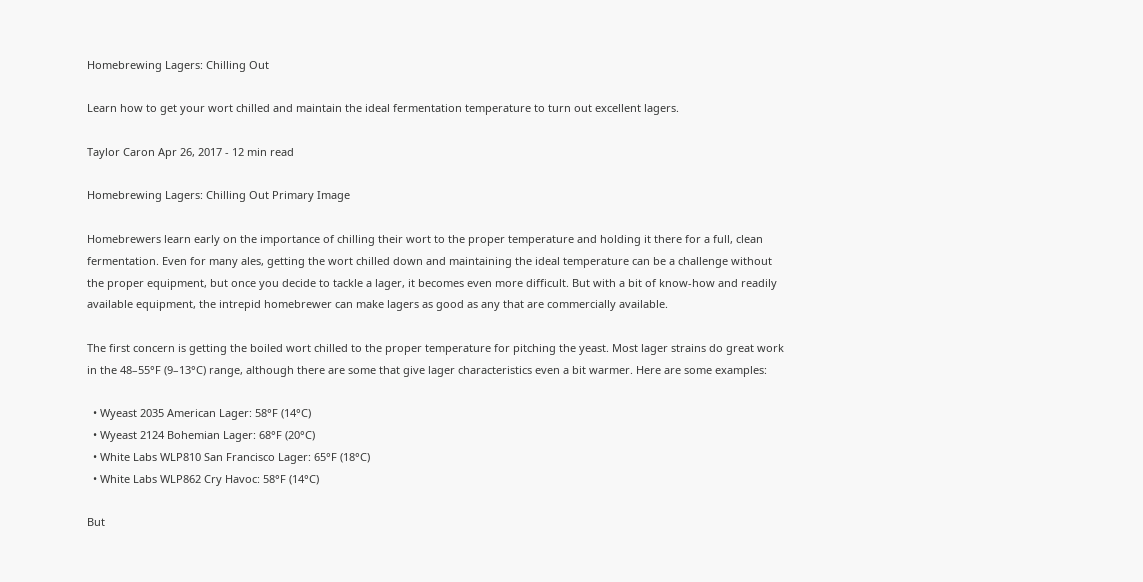Homebrewing Lagers: Chilling Out

Learn how to get your wort chilled and maintain the ideal fermentation temperature to turn out excellent lagers.

Taylor Caron Apr 26, 2017 - 12 min read

Homebrewing Lagers: Chilling Out Primary Image

Homebrewers learn early on the importance of chilling their wort to the proper temperature and holding it there for a full, clean fermentation. Even for many ales, getting the wort chilled down and maintaining the ideal temperature can be a challenge without the proper equipment, but once you decide to tackle a lager, it becomes even more difficult. But with a bit of know-how and readily available equipment, the intrepid homebrewer can make lagers as good as any that are commercially available.

The first concern is getting the boiled wort chilled to the proper temperature for pitching the yeast. Most lager strains do great work in the 48–55°F (9–13°C) range, although there are some that give lager characteristics even a bit warmer. Here are some examples:

  • Wyeast 2035 American Lager: 58°F (14°C)
  • Wyeast 2124 Bohemian Lager: 68°F (20°C)
  • White Labs WLP810 San Francisco Lager: 65°F (18°C)
  • White Labs WLP862 Cry Havoc: 58°F (14°C)

But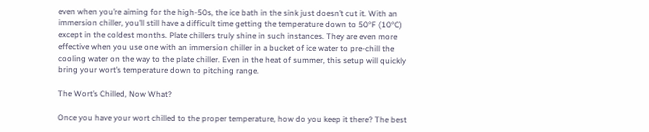even when you’re aiming for the high-50s, the ice bath in the sink just doesn’t cut it. With an immersion chiller, you’ll still have a difficult time getting the temperature down to 50°F (10°C) except in the coldest months. Plate chillers truly shine in such instances. They are even more effective when you use one with an immersion chiller in a bucket of ice water to pre-chill the cooling water on the way to the plate chiller. Even in the heat of summer, this setup will quickly bring your wort’s temperature down to pitching range.

The Wort’s Chilled, Now What?

Once you have your wort chilled to the proper temperature, how do you keep it there? The best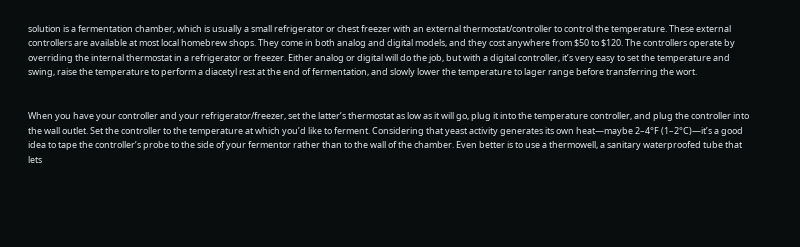solution is a fermentation chamber, which is usually a small refrigerator or chest freezer with an external thermostat/controller to control the temperature. These external controllers are available at most local homebrew shops. They come in both analog and digital models, and they cost anywhere from $50 to $120. The controllers operate by overriding the internal thermostat in a refrigerator or freezer. Either analog or digital will do the job, but with a digital controller, it’s very easy to set the temperature and swing, raise the temperature to perform a diacetyl rest at the end of fermentation, and slowly lower the temperature to lager range before transferring the wort.


When you have your controller and your refrigerator/freezer, set the latter’s thermostat as low as it will go, plug it into the temperature controller, and plug the controller into the wall outlet. Set the controller to the temperature at which you’d like to ferment. Considering that yeast activity generates its own heat—maybe 2–4°F (1–2°C)—it’s a good idea to tape the controller’s probe to the side of your fermentor rather than to the wall of the chamber. Even better is to use a thermowell, a sanitary waterproofed tube that lets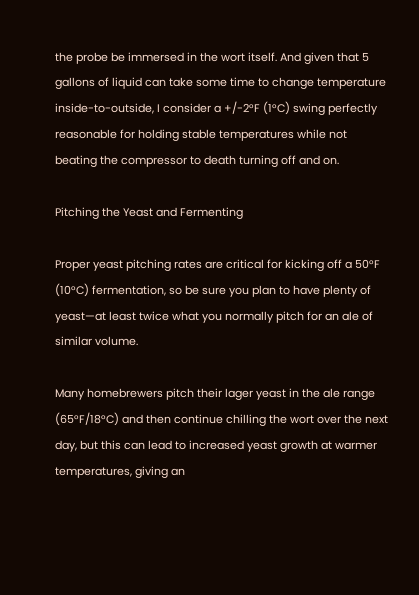the probe be immersed in the wort itself. And given that 5 gallons of liquid can take some time to change temperature inside-to-outside, I consider a +/-2°F (1°C) swing perfectly reasonable for holding stable temperatures while not beating the compressor to death turning off and on.

Pitching the Yeast and Fermenting

Proper yeast pitching rates are critical for kicking off a 50°F (10°C) fermentation, so be sure you plan to have plenty of yeast—at least twice what you normally pitch for an ale of similar volume.

Many homebrewers pitch their lager yeast in the ale range (65°F/18°C) and then continue chilling the wort over the next day, but this can lead to increased yeast growth at warmer temperatures, giving an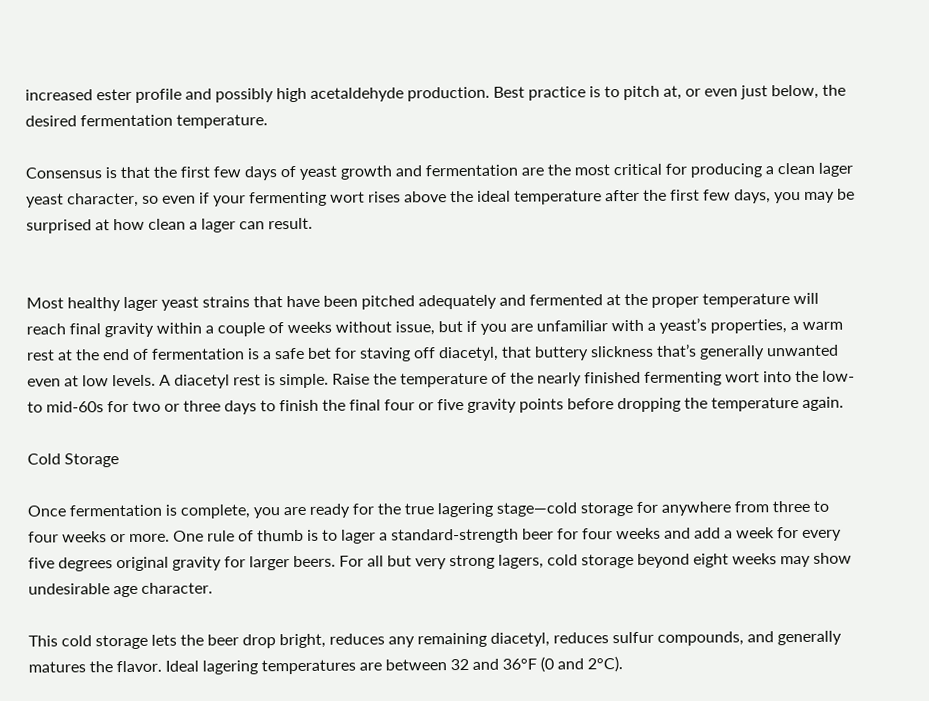increased ester profile and possibly high acetaldehyde production. Best practice is to pitch at, or even just below, the desired fermentation temperature.

Consensus is that the first few days of yeast growth and fermentation are the most critical for producing a clean lager yeast character, so even if your fermenting wort rises above the ideal temperature after the first few days, you may be surprised at how clean a lager can result.


Most healthy lager yeast strains that have been pitched adequately and fermented at the proper temperature will reach final gravity within a couple of weeks without issue, but if you are unfamiliar with a yeast’s properties, a warm rest at the end of fermentation is a safe bet for staving off diacetyl, that buttery slickness that’s generally unwanted even at low levels. A diacetyl rest is simple. Raise the temperature of the nearly finished fermenting wort into the low- to mid-60s for two or three days to finish the final four or five gravity points before dropping the temperature again.

Cold Storage

Once fermentation is complete, you are ready for the true lagering stage—cold storage for anywhere from three to four weeks or more. One rule of thumb is to lager a standard-strength beer for four weeks and add a week for every five degrees original gravity for larger beers. For all but very strong lagers, cold storage beyond eight weeks may show undesirable age character.

This cold storage lets the beer drop bright, reduces any remaining diacetyl, reduces sulfur compounds, and generally matures the flavor. Ideal lagering temperatures are between 32 and 36°F (0 and 2°C).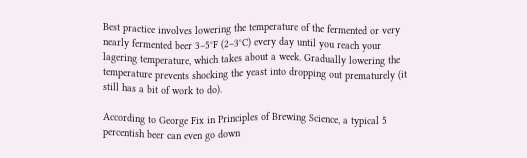Best practice involves lowering the temperature of the fermented or very nearly fermented beer 3–5°F (2–3°C) every day until you reach your lagering temperature, which takes about a week. Gradually lowering the temperature prevents shocking the yeast into dropping out prematurely (it still has a bit of work to do).

According to George Fix in Principles of Brewing Science, a typical 5 percentish beer can even go down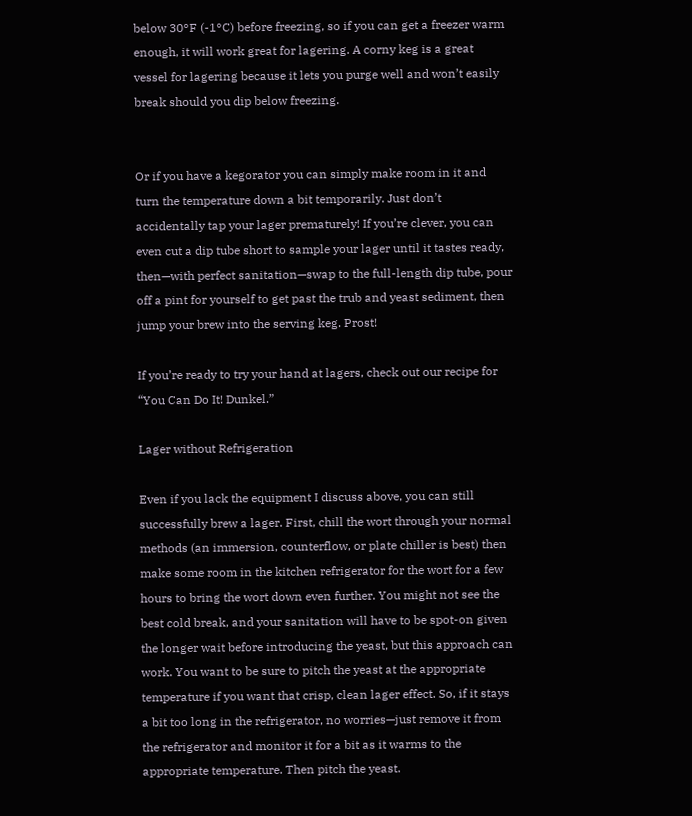below 30°F (-1°C) before freezing, so if you can get a freezer warm enough, it will work great for lagering. A corny keg is a great vessel for lagering because it lets you purge well and won’t easily break should you dip below freezing.


Or if you have a kegorator you can simply make room in it and turn the temperature down a bit temporarily. Just don’t accidentally tap your lager prematurely! If you’re clever, you can even cut a dip tube short to sample your lager until it tastes ready, then—with perfect sanitation—swap to the full-length dip tube, pour off a pint for yourself to get past the trub and yeast sediment, then jump your brew into the serving keg. Prost!

If you’re ready to try your hand at lagers, check out our recipe for “You Can Do It! Dunkel.”

Lager without Refrigeration

Even if you lack the equipment I discuss above, you can still successfully brew a lager. First, chill the wort through your normal methods (an immersion, counterflow, or plate chiller is best) then make some room in the kitchen refrigerator for the wort for a few hours to bring the wort down even further. You might not see the best cold break, and your sanitation will have to be spot-on given the longer wait before introducing the yeast, but this approach can work. You want to be sure to pitch the yeast at the appropriate temperature if you want that crisp, clean lager effect. So, if it stays a bit too long in the refrigerator, no worries—just remove it from the refrigerator and monitor it for a bit as it warms to the appropriate temperature. Then pitch the yeast.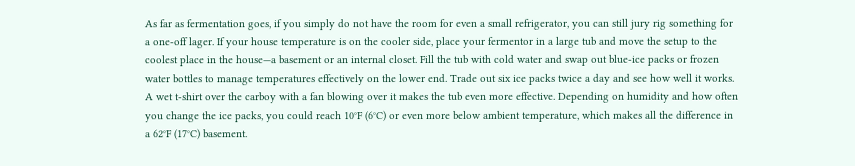As far as fermentation goes, if you simply do not have the room for even a small refrigerator, you can still jury rig something for a one-off lager. If your house temperature is on the cooler side, place your fermentor in a large tub and move the setup to the coolest place in the house—a basement or an internal closet. Fill the tub with cold water and swap out blue-ice packs or frozen water bottles to manage temperatures effectively on the lower end. Trade out six ice packs twice a day and see how well it works. A wet t-shirt over the carboy with a fan blowing over it makes the tub even more effective. Depending on humidity and how often you change the ice packs, you could reach 10°F (6°C) or even more below ambient temperature, which makes all the difference in a 62°F (17°C) basement.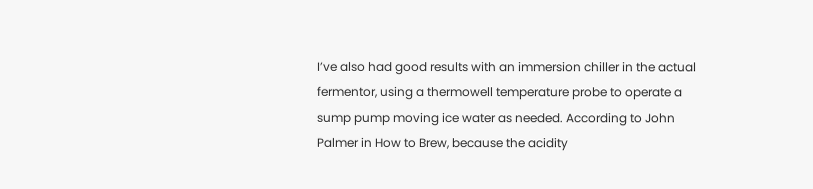I’ve also had good results with an immersion chiller in the actual fermentor, using a thermowell temperature probe to operate a sump pump moving ice water as needed. According to John Palmer in How to Brew, because the acidity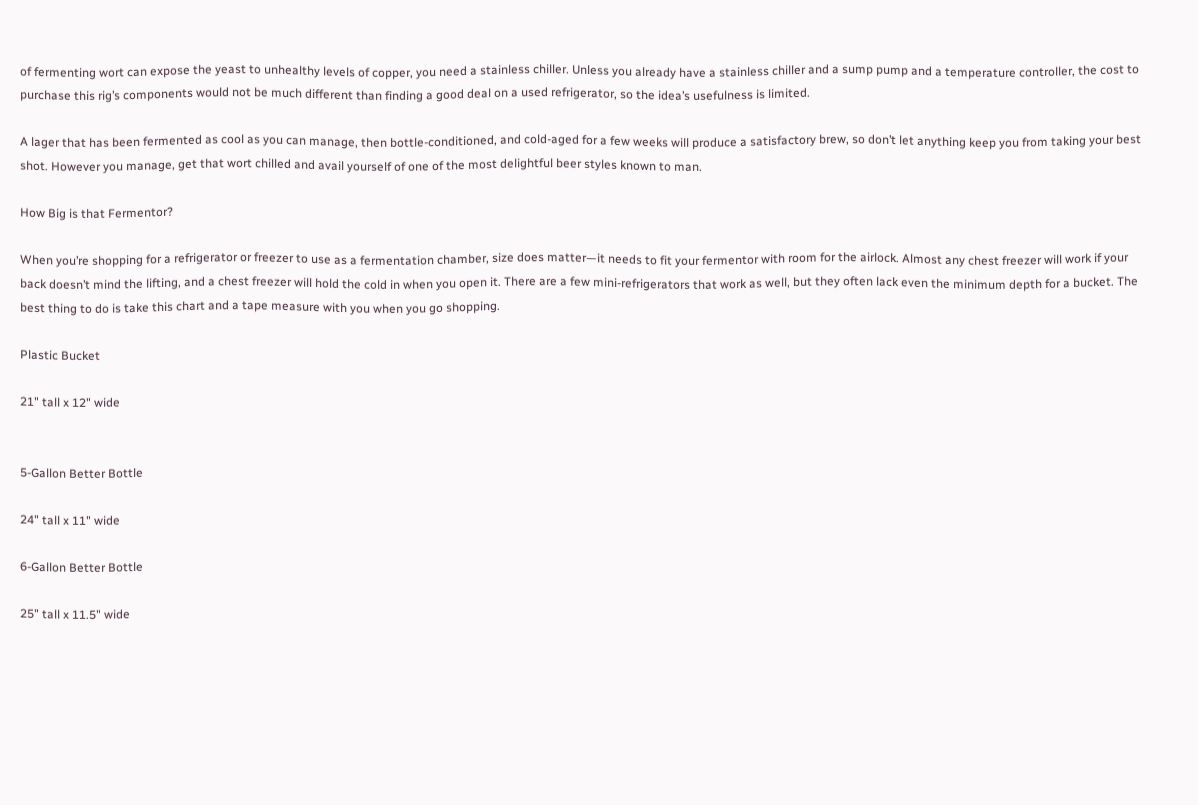of fermenting wort can expose the yeast to unhealthy levels of copper, you need a stainless chiller. Unless you already have a stainless chiller and a sump pump and a temperature controller, the cost to purchase this rig’s components would not be much different than finding a good deal on a used refrigerator, so the idea’s usefulness is limited.

A lager that has been fermented as cool as you can manage, then bottle-conditioned, and cold-aged for a few weeks will produce a satisfactory brew, so don’t let anything keep you from taking your best shot. However you manage, get that wort chilled and avail yourself of one of the most delightful beer styles known to man.

How Big is that Fermentor?

When you’re shopping for a refrigerator or freezer to use as a fermentation chamber, size does matter—it needs to fit your fermentor with room for the airlock. Almost any chest freezer will work if your back doesn’t mind the lifting, and a chest freezer will hold the cold in when you open it. There are a few mini-refrigerators that work as well, but they often lack even the minimum depth for a bucket. The best thing to do is take this chart and a tape measure with you when you go shopping.

Plastic Bucket

21" tall x 12" wide


5-Gallon Better Bottle

24" tall x 11" wide

6-Gallon Better Bottle

25" tall x 11.5" wide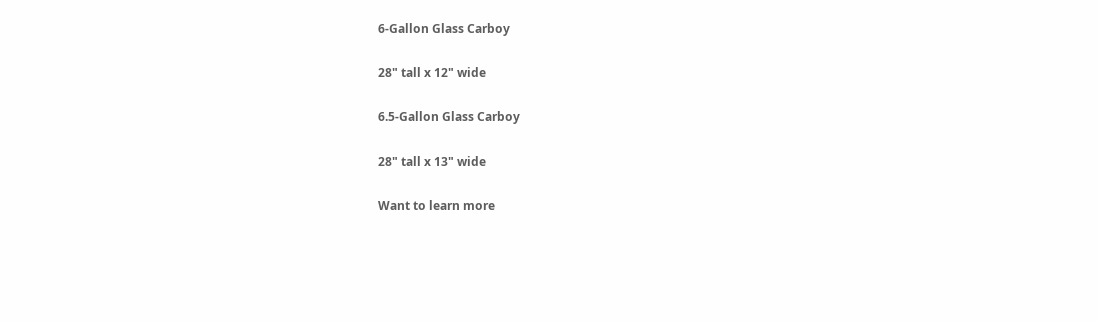6-Gallon Glass Carboy

28" tall x 12" wide

6.5-Gallon Glass Carboy

28" tall x 13" wide

Want to learn more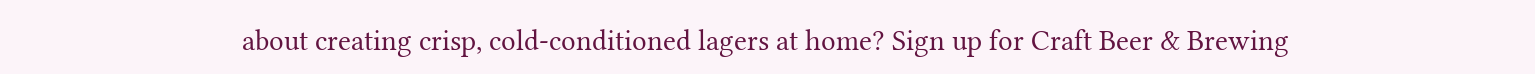about creating crisp, cold-conditioned lagers at home? Sign up for Craft Beer & Brewing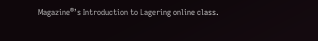Magazine®’s Introduction to Lagering online class.